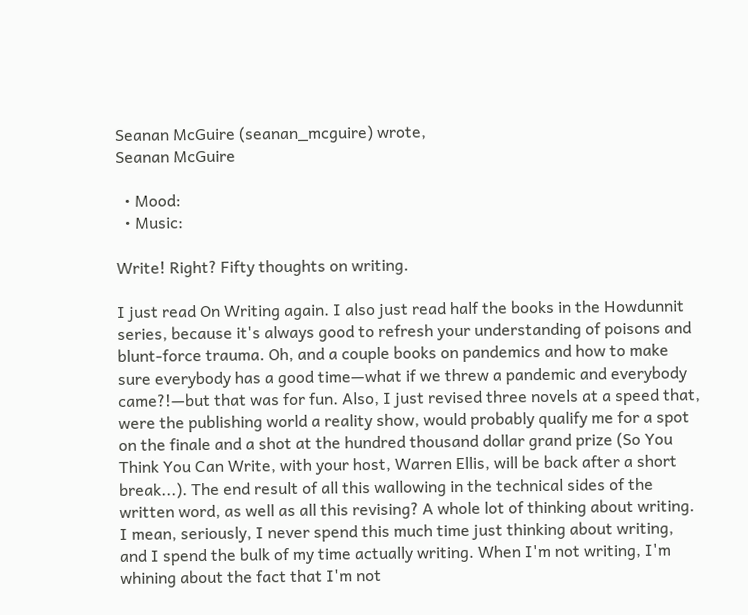Seanan McGuire (seanan_mcguire) wrote,
Seanan McGuire

  • Mood:
  • Music:

Write! Right? Fifty thoughts on writing.

I just read On Writing again. I also just read half the books in the Howdunnit series, because it's always good to refresh your understanding of poisons and blunt-force trauma. Oh, and a couple books on pandemics and how to make sure everybody has a good time—what if we threw a pandemic and everybody came?!—but that was for fun. Also, I just revised three novels at a speed that, were the publishing world a reality show, would probably qualify me for a spot on the finale and a shot at the hundred thousand dollar grand prize (So You Think You Can Write, with your host, Warren Ellis, will be back after a short break...). The end result of all this wallowing in the technical sides of the written word, as well as all this revising? A whole lot of thinking about writing. I mean, seriously, I never spend this much time just thinking about writing, and I spend the bulk of my time actually writing. When I'm not writing, I'm whining about the fact that I'm not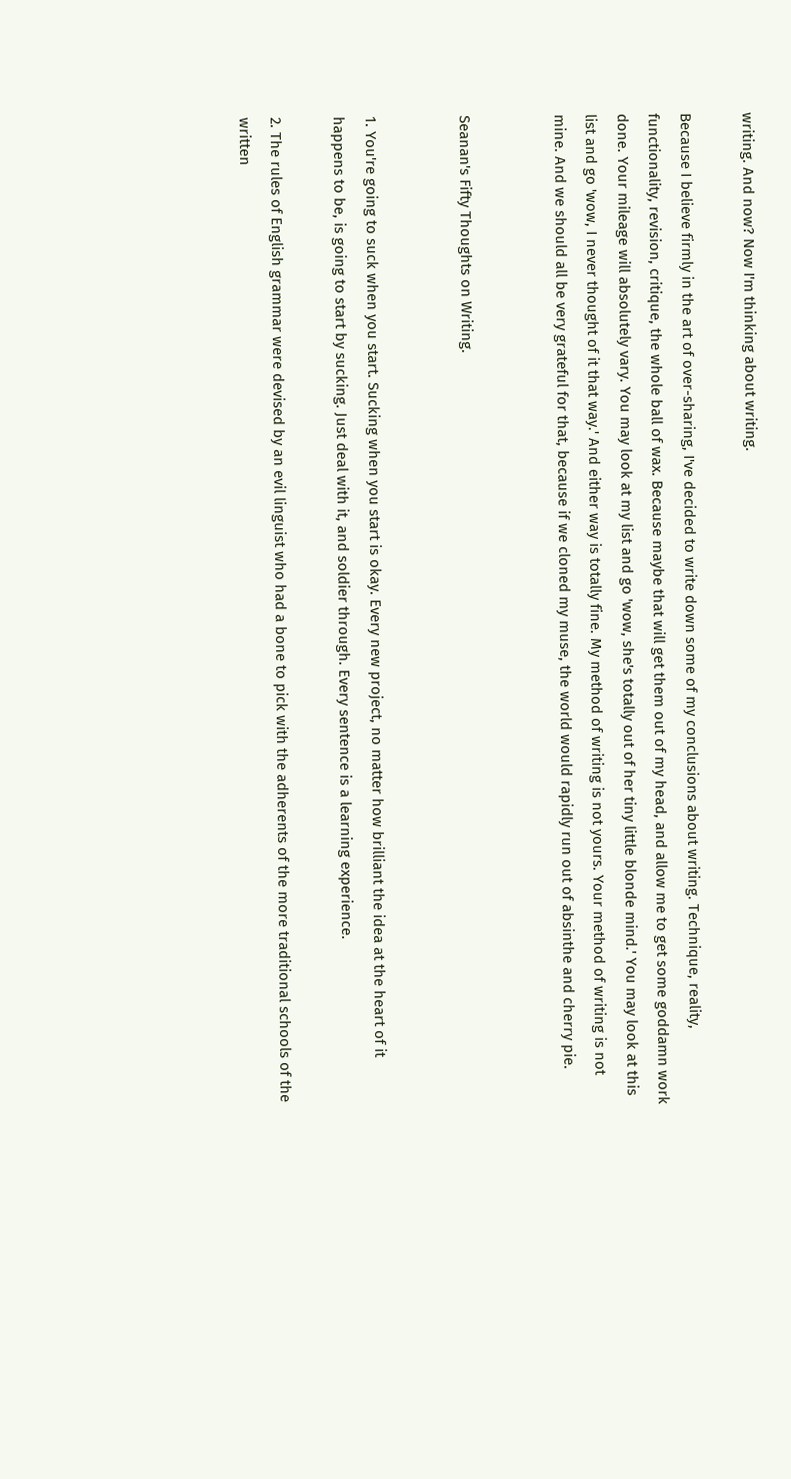writing. And now? Now I'm thinking about writing.

Because I believe firmly in the art of over-sharing, I've decided to write down some of my conclusions about writing. Technique, reality, functionality, revision, critique, the whole ball of wax. Because maybe that will get them out of my head, and allow me to get some goddamn work done. Your mileage will absolutely vary. You may look at my list and go 'wow, she's totally out of her tiny little blonde mind.' You may look at this list and go 'wow, I never thought of it that way.' And either way is totally fine. My method of writing is not yours. Your method of writing is not mine. And we should all be very grateful for that, because if we cloned my muse, the world would rapidly run out of absinthe and cherry pie.


Seanan's Fifty Thoughts on Writing.


1. You're going to suck when you start. Sucking when you start is okay. Every new project, no matter how brilliant the idea at the heart of it happens to be, is going to start by sucking. Just deal with it, and soldier through. Every sentence is a learning experience.

2. The rules of English grammar were devised by an evil linguist who had a bone to pick with the adherents of the more traditional schools of the written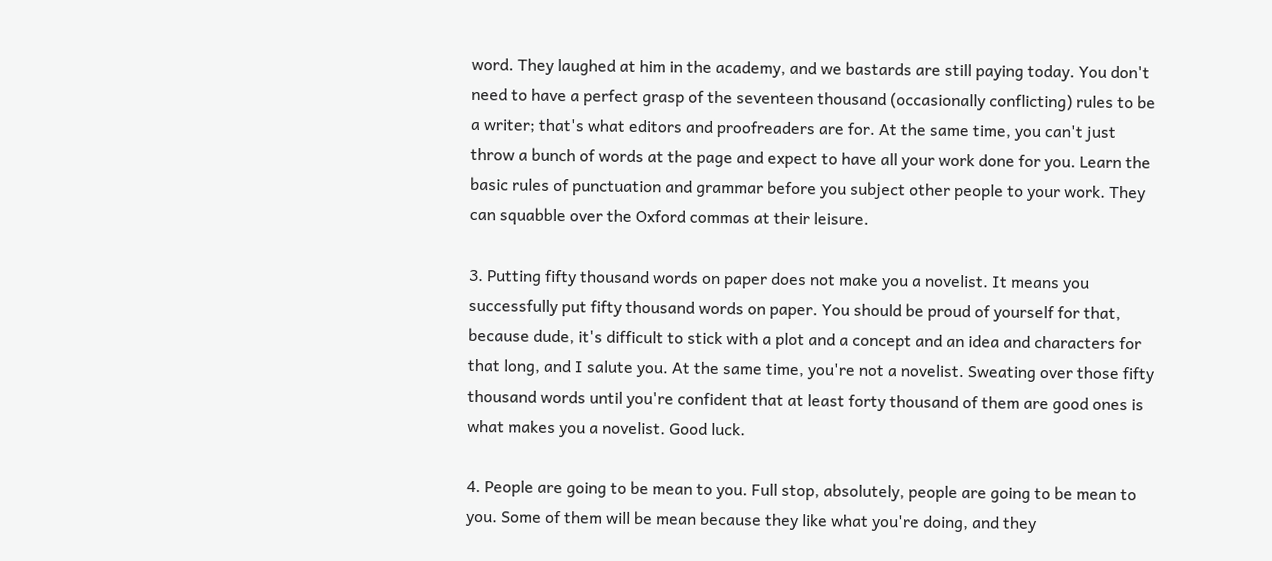word. They laughed at him in the academy, and we bastards are still paying today. You don't need to have a perfect grasp of the seventeen thousand (occasionally conflicting) rules to be a writer; that's what editors and proofreaders are for. At the same time, you can't just throw a bunch of words at the page and expect to have all your work done for you. Learn the basic rules of punctuation and grammar before you subject other people to your work. They can squabble over the Oxford commas at their leisure.

3. Putting fifty thousand words on paper does not make you a novelist. It means you successfully put fifty thousand words on paper. You should be proud of yourself for that, because dude, it's difficult to stick with a plot and a concept and an idea and characters for that long, and I salute you. At the same time, you're not a novelist. Sweating over those fifty thousand words until you're confident that at least forty thousand of them are good ones is what makes you a novelist. Good luck.

4. People are going to be mean to you. Full stop, absolutely, people are going to be mean to you. Some of them will be mean because they like what you're doing, and they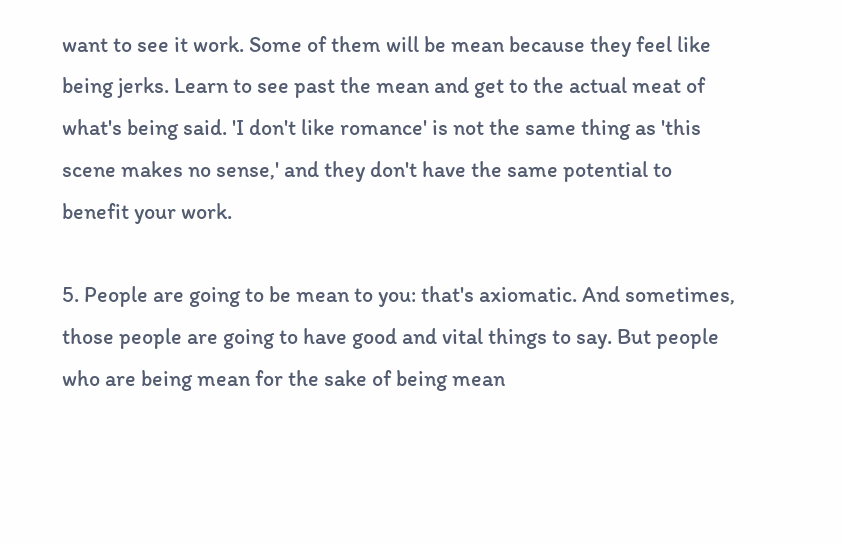want to see it work. Some of them will be mean because they feel like being jerks. Learn to see past the mean and get to the actual meat of what's being said. 'I don't like romance' is not the same thing as 'this scene makes no sense,' and they don't have the same potential to benefit your work.

5. People are going to be mean to you: that's axiomatic. And sometimes, those people are going to have good and vital things to say. But people who are being mean for the sake of being mean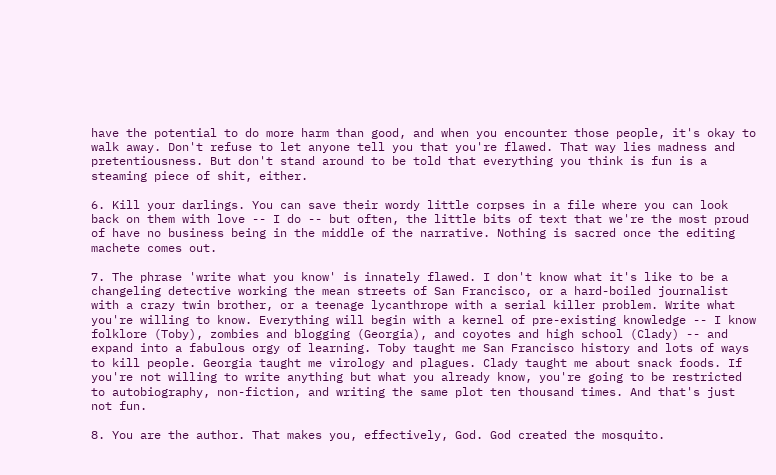have the potential to do more harm than good, and when you encounter those people, it's okay to walk away. Don't refuse to let anyone tell you that you're flawed. That way lies madness and pretentiousness. But don't stand around to be told that everything you think is fun is a steaming piece of shit, either.

6. Kill your darlings. You can save their wordy little corpses in a file where you can look back on them with love -- I do -- but often, the little bits of text that we're the most proud of have no business being in the middle of the narrative. Nothing is sacred once the editing machete comes out.

7. The phrase 'write what you know' is innately flawed. I don't know what it's like to be a changeling detective working the mean streets of San Francisco, or a hard-boiled journalist with a crazy twin brother, or a teenage lycanthrope with a serial killer problem. Write what you're willing to know. Everything will begin with a kernel of pre-existing knowledge -- I know folklore (Toby), zombies and blogging (Georgia), and coyotes and high school (Clady) -- and expand into a fabulous orgy of learning. Toby taught me San Francisco history and lots of ways to kill people. Georgia taught me virology and plagues. Clady taught me about snack foods. If you're not willing to write anything but what you already know, you're going to be restricted to autobiography, non-fiction, and writing the same plot ten thousand times. And that's just not fun.

8. You are the author. That makes you, effectively, God. God created the mosquito.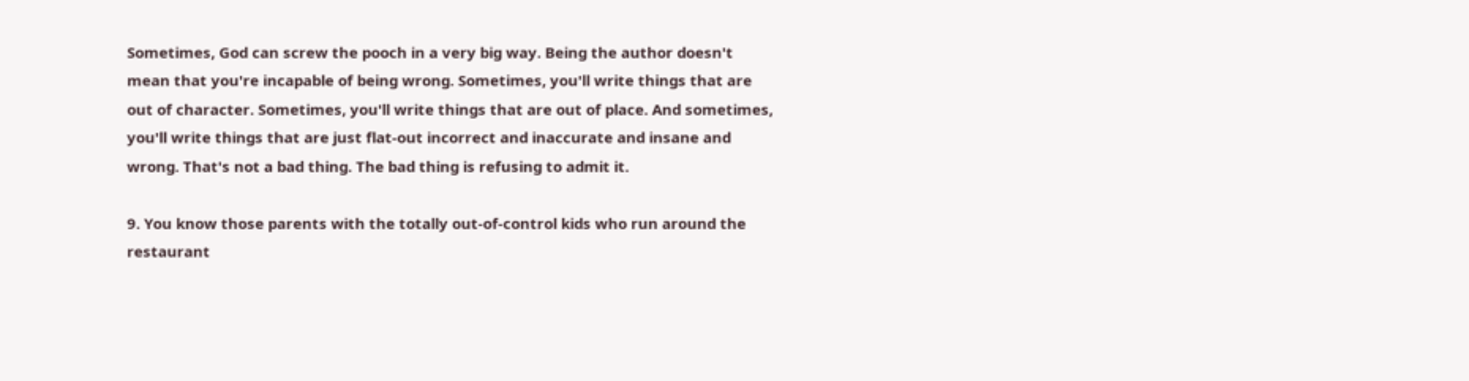Sometimes, God can screw the pooch in a very big way. Being the author doesn't mean that you're incapable of being wrong. Sometimes, you'll write things that are out of character. Sometimes, you'll write things that are out of place. And sometimes, you'll write things that are just flat-out incorrect and inaccurate and insane and wrong. That's not a bad thing. The bad thing is refusing to admit it.

9. You know those parents with the totally out-of-control kids who run around the restaurant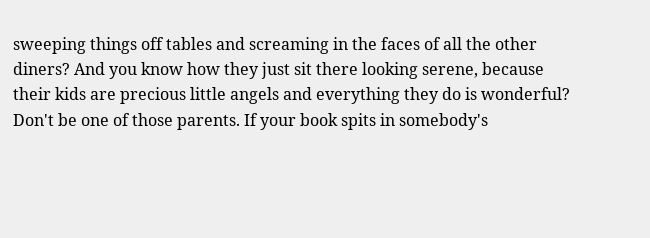sweeping things off tables and screaming in the faces of all the other diners? And you know how they just sit there looking serene, because their kids are precious little angels and everything they do is wonderful? Don't be one of those parents. If your book spits in somebody's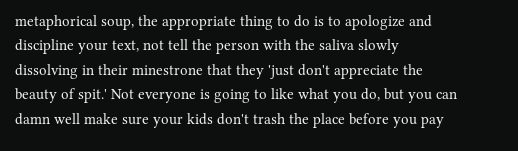metaphorical soup, the appropriate thing to do is to apologize and discipline your text, not tell the person with the saliva slowly dissolving in their minestrone that they 'just don't appreciate the beauty of spit.' Not everyone is going to like what you do, but you can damn well make sure your kids don't trash the place before you pay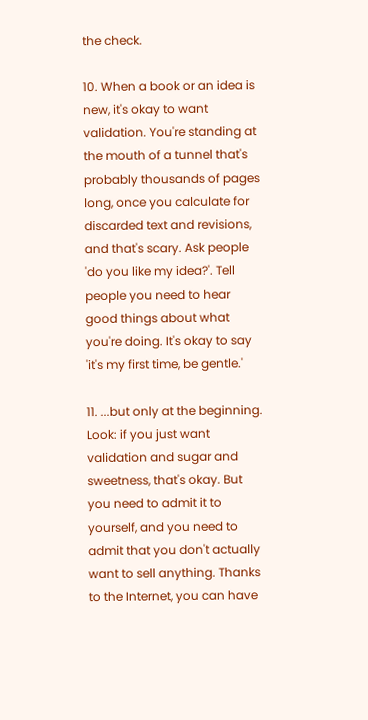the check.

10. When a book or an idea is new, it's okay to want validation. You're standing at the mouth of a tunnel that's probably thousands of pages long, once you calculate for discarded text and revisions, and that's scary. Ask people 'do you like my idea?'. Tell people you need to hear good things about what you're doing. It's okay to say 'it's my first time, be gentle.'

11. ...but only at the beginning. Look: if you just want validation and sugar and sweetness, that's okay. But you need to admit it to yourself, and you need to admit that you don't actually want to sell anything. Thanks to the Internet, you can have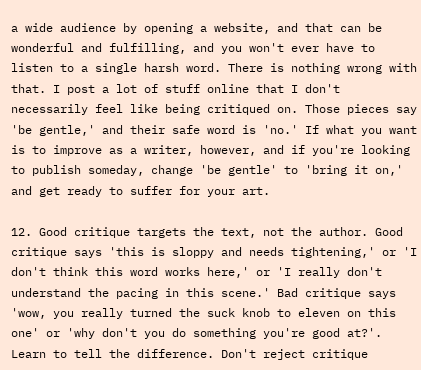a wide audience by opening a website, and that can be wonderful and fulfilling, and you won't ever have to listen to a single harsh word. There is nothing wrong with that. I post a lot of stuff online that I don't necessarily feel like being critiqued on. Those pieces say 'be gentle,' and their safe word is 'no.' If what you want is to improve as a writer, however, and if you're looking to publish someday, change 'be gentle' to 'bring it on,' and get ready to suffer for your art.

12. Good critique targets the text, not the author. Good critique says 'this is sloppy and needs tightening,' or 'I don't think this word works here,' or 'I really don't understand the pacing in this scene.' Bad critique says 'wow, you really turned the suck knob to eleven on this one' or 'why don't you do something you're good at?'. Learn to tell the difference. Don't reject critique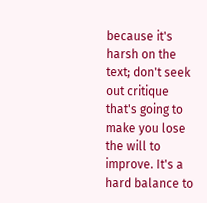because it's harsh on the text; don't seek out critique that's going to make you lose the will to improve. It's a hard balance to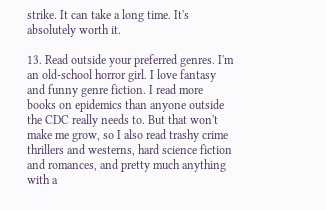strike. It can take a long time. It's absolutely worth it.

13. Read outside your preferred genres. I'm an old-school horror girl. I love fantasy and funny genre fiction. I read more books on epidemics than anyone outside the CDC really needs to. But that won't make me grow, so I also read trashy crime thrillers and westerns, hard science fiction and romances, and pretty much anything with a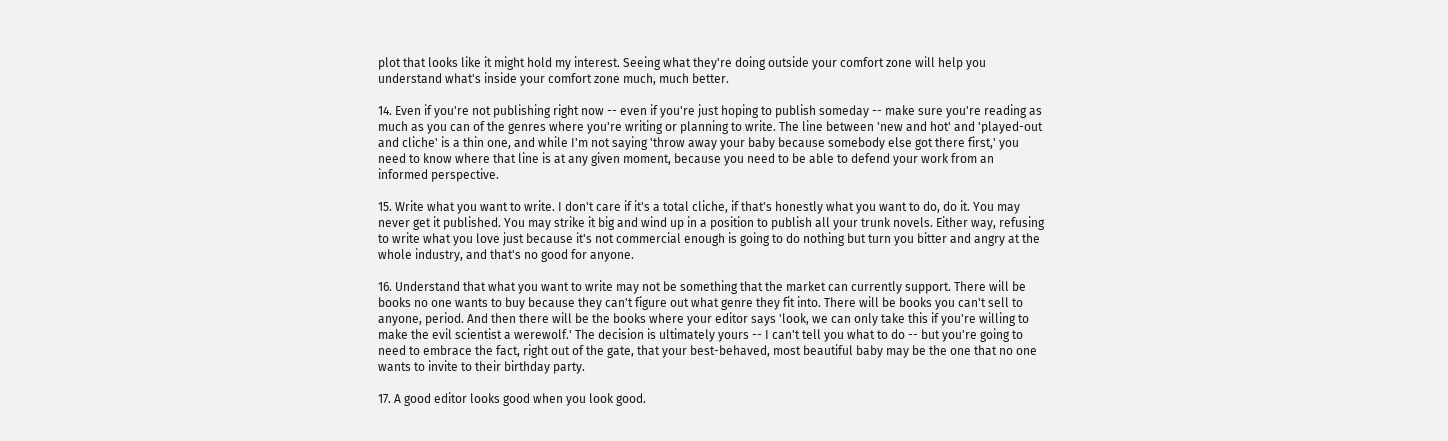plot that looks like it might hold my interest. Seeing what they're doing outside your comfort zone will help you understand what's inside your comfort zone much, much better.

14. Even if you're not publishing right now -- even if you're just hoping to publish someday -- make sure you're reading as much as you can of the genres where you're writing or planning to write. The line between 'new and hot' and 'played-out and cliche' is a thin one, and while I'm not saying 'throw away your baby because somebody else got there first,' you need to know where that line is at any given moment, because you need to be able to defend your work from an informed perspective.

15. Write what you want to write. I don't care if it's a total cliche, if that's honestly what you want to do, do it. You may never get it published. You may strike it big and wind up in a position to publish all your trunk novels. Either way, refusing to write what you love just because it's not commercial enough is going to do nothing but turn you bitter and angry at the whole industry, and that's no good for anyone.

16. Understand that what you want to write may not be something that the market can currently support. There will be books no one wants to buy because they can't figure out what genre they fit into. There will be books you can't sell to anyone, period. And then there will be the books where your editor says 'look, we can only take this if you're willing to make the evil scientist a werewolf.' The decision is ultimately yours -- I can't tell you what to do -- but you're going to need to embrace the fact, right out of the gate, that your best-behaved, most beautiful baby may be the one that no one wants to invite to their birthday party.

17. A good editor looks good when you look good.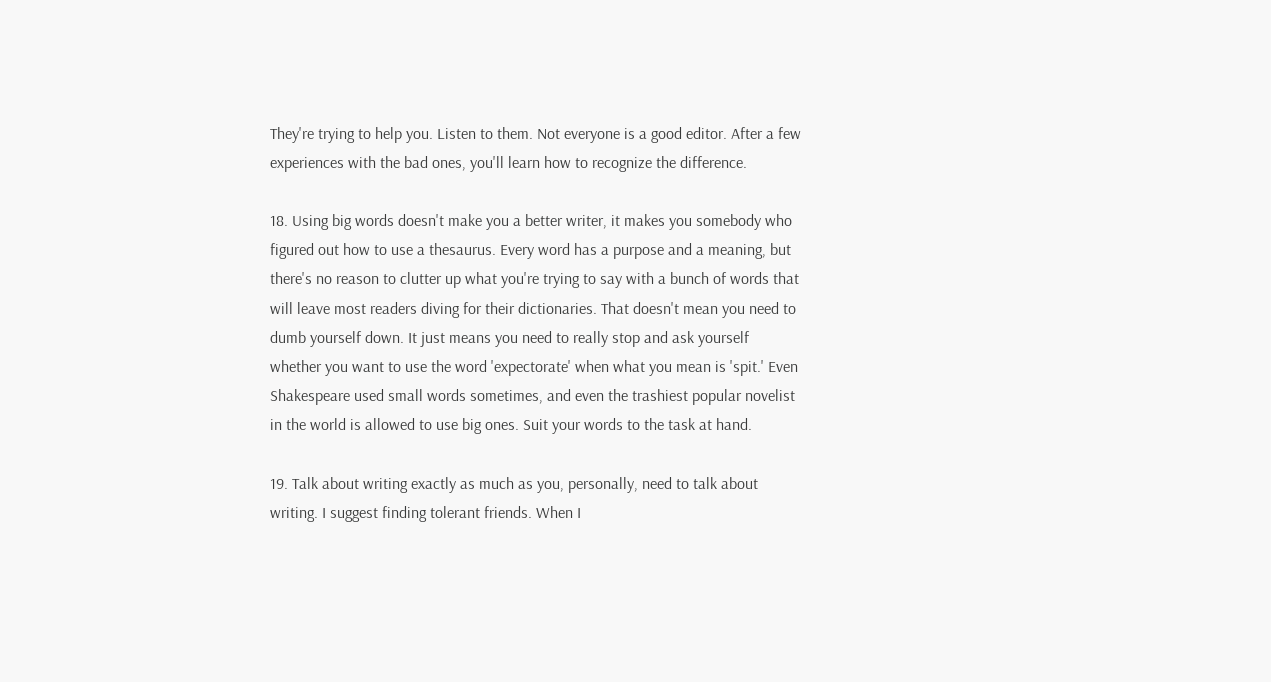They're trying to help you. Listen to them. Not everyone is a good editor. After a few experiences with the bad ones, you'll learn how to recognize the difference.

18. Using big words doesn't make you a better writer, it makes you somebody who figured out how to use a thesaurus. Every word has a purpose and a meaning, but there's no reason to clutter up what you're trying to say with a bunch of words that will leave most readers diving for their dictionaries. That doesn't mean you need to dumb yourself down. It just means you need to really stop and ask yourself whether you want to use the word 'expectorate' when what you mean is 'spit.' Even Shakespeare used small words sometimes, and even the trashiest popular novelist in the world is allowed to use big ones. Suit your words to the task at hand.

19. Talk about writing exactly as much as you, personally, need to talk about writing. I suggest finding tolerant friends. When I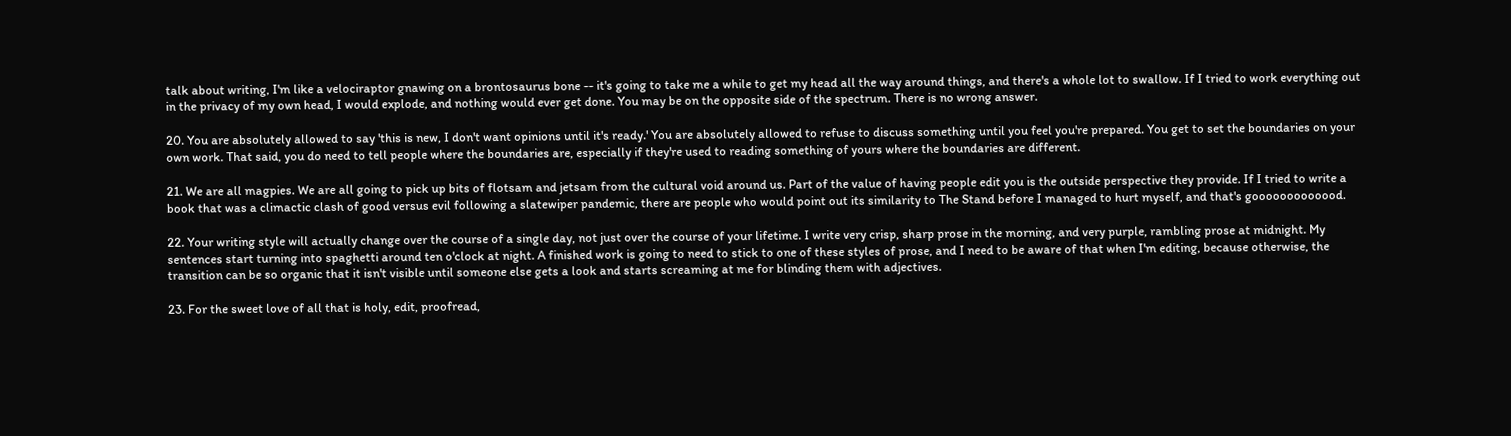talk about writing, I'm like a velociraptor gnawing on a brontosaurus bone -- it's going to take me a while to get my head all the way around things, and there's a whole lot to swallow. If I tried to work everything out in the privacy of my own head, I would explode, and nothing would ever get done. You may be on the opposite side of the spectrum. There is no wrong answer.

20. You are absolutely allowed to say 'this is new, I don't want opinions until it's ready.' You are absolutely allowed to refuse to discuss something until you feel you're prepared. You get to set the boundaries on your own work. That said, you do need to tell people where the boundaries are, especially if they're used to reading something of yours where the boundaries are different.

21. We are all magpies. We are all going to pick up bits of flotsam and jetsam from the cultural void around us. Part of the value of having people edit you is the outside perspective they provide. If I tried to write a book that was a climactic clash of good versus evil following a slatewiper pandemic, there are people who would point out its similarity to The Stand before I managed to hurt myself, and that's gooooooooooood.

22. Your writing style will actually change over the course of a single day, not just over the course of your lifetime. I write very crisp, sharp prose in the morning, and very purple, rambling prose at midnight. My sentences start turning into spaghetti around ten o'clock at night. A finished work is going to need to stick to one of these styles of prose, and I need to be aware of that when I'm editing, because otherwise, the transition can be so organic that it isn't visible until someone else gets a look and starts screaming at me for blinding them with adjectives.

23. For the sweet love of all that is holy, edit, proofread,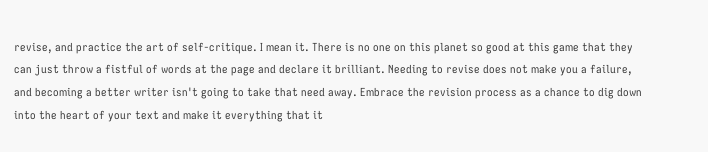revise, and practice the art of self-critique. I mean it. There is no one on this planet so good at this game that they can just throw a fistful of words at the page and declare it brilliant. Needing to revise does not make you a failure, and becoming a better writer isn't going to take that need away. Embrace the revision process as a chance to dig down into the heart of your text and make it everything that it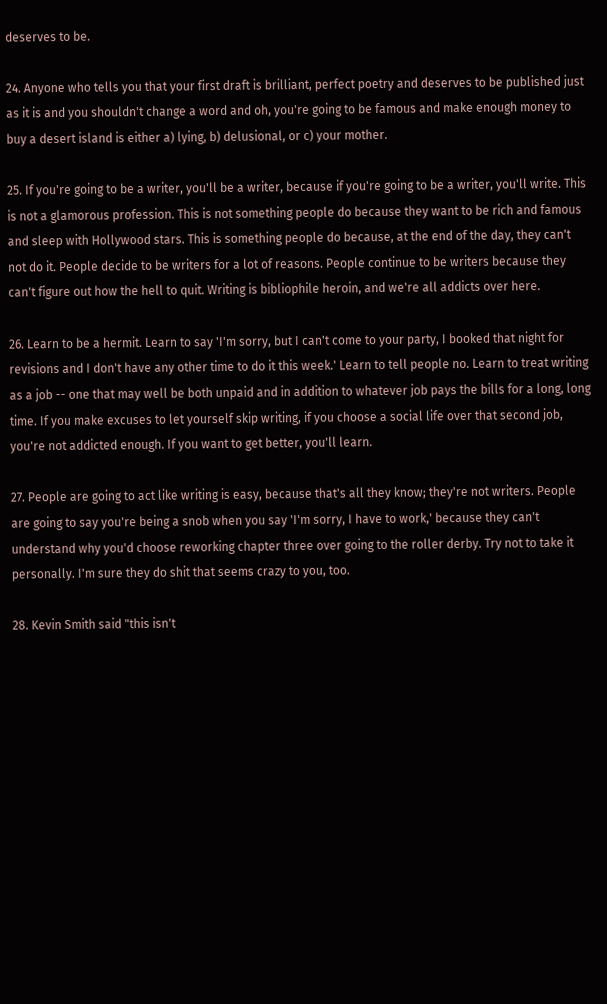deserves to be.

24. Anyone who tells you that your first draft is brilliant, perfect poetry and deserves to be published just as it is and you shouldn't change a word and oh, you're going to be famous and make enough money to buy a desert island is either a) lying, b) delusional, or c) your mother.

25. If you're going to be a writer, you'll be a writer, because if you're going to be a writer, you'll write. This is not a glamorous profession. This is not something people do because they want to be rich and famous and sleep with Hollywood stars. This is something people do because, at the end of the day, they can't not do it. People decide to be writers for a lot of reasons. People continue to be writers because they can't figure out how the hell to quit. Writing is bibliophile heroin, and we're all addicts over here.

26. Learn to be a hermit. Learn to say 'I'm sorry, but I can't come to your party, I booked that night for revisions and I don't have any other time to do it this week.' Learn to tell people no. Learn to treat writing as a job -- one that may well be both unpaid and in addition to whatever job pays the bills for a long, long time. If you make excuses to let yourself skip writing, if you choose a social life over that second job, you're not addicted enough. If you want to get better, you'll learn.

27. People are going to act like writing is easy, because that's all they know; they're not writers. People are going to say you're being a snob when you say 'I'm sorry, I have to work,' because they can't understand why you'd choose reworking chapter three over going to the roller derby. Try not to take it personally. I'm sure they do shit that seems crazy to you, too.

28. Kevin Smith said "this isn't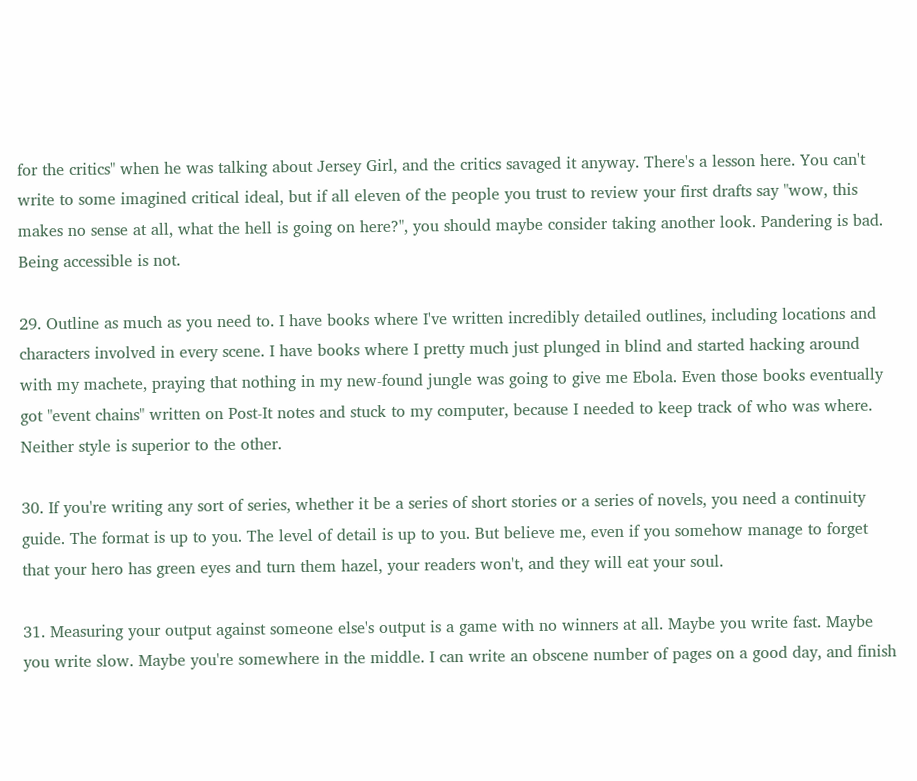for the critics" when he was talking about Jersey Girl, and the critics savaged it anyway. There's a lesson here. You can't write to some imagined critical ideal, but if all eleven of the people you trust to review your first drafts say "wow, this makes no sense at all, what the hell is going on here?", you should maybe consider taking another look. Pandering is bad. Being accessible is not.

29. Outline as much as you need to. I have books where I've written incredibly detailed outlines, including locations and characters involved in every scene. I have books where I pretty much just plunged in blind and started hacking around with my machete, praying that nothing in my new-found jungle was going to give me Ebola. Even those books eventually got "event chains" written on Post-It notes and stuck to my computer, because I needed to keep track of who was where. Neither style is superior to the other.

30. If you're writing any sort of series, whether it be a series of short stories or a series of novels, you need a continuity guide. The format is up to you. The level of detail is up to you. But believe me, even if you somehow manage to forget that your hero has green eyes and turn them hazel, your readers won't, and they will eat your soul.

31. Measuring your output against someone else's output is a game with no winners at all. Maybe you write fast. Maybe you write slow. Maybe you're somewhere in the middle. I can write an obscene number of pages on a good day, and finish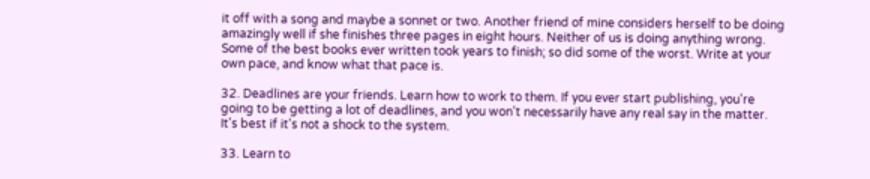it off with a song and maybe a sonnet or two. Another friend of mine considers herself to be doing amazingly well if she finishes three pages in eight hours. Neither of us is doing anything wrong. Some of the best books ever written took years to finish; so did some of the worst. Write at your own pace, and know what that pace is.

32. Deadlines are your friends. Learn how to work to them. If you ever start publishing, you're going to be getting a lot of deadlines, and you won't necessarily have any real say in the matter. It's best if it's not a shock to the system.

33. Learn to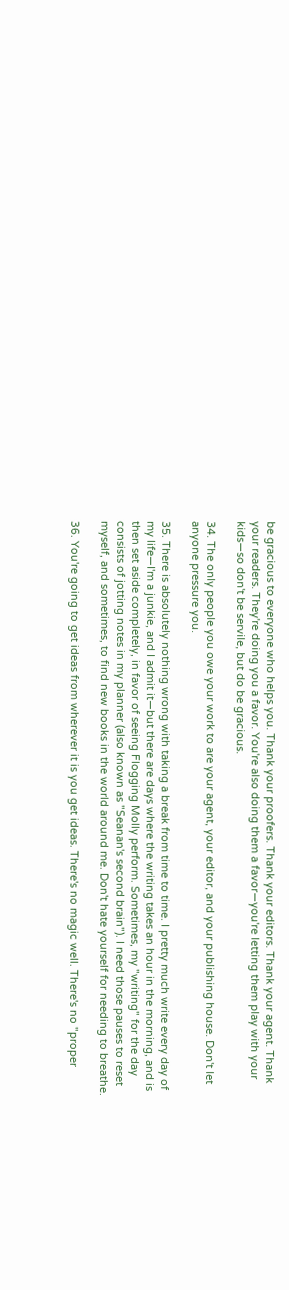be gracious to everyone who helps you. Thank your proofers. Thank your editors. Thank your agent. Thank your readers. They're doing you a favor. You're also doing them a favor—you're letting them play with your kids—so don't be servile, but do be gracious.

34. The only people you owe your work to are your agent, your editor, and your publishing house. Don't let anyone pressure you.

35. There is absolutely nothing wrong with taking a break from time to time. I pretty much write every day of my life—I'm a junkie, and I admit it—but there are days where the writing takes an hour in the morning, and is then set aside completely, in favor of seeing Flogging Molly perform. Sometimes, my "writing" for the day consists of jotting notes in my planner (also known as "Seanan's second brain"). I need those pauses to reset myself, and sometimes, to find new books in the world around me. Don't hate yourself for needing to breathe.

36. You're going to get ideas from wherever it is you get ideas. There's no magic well. There's no "proper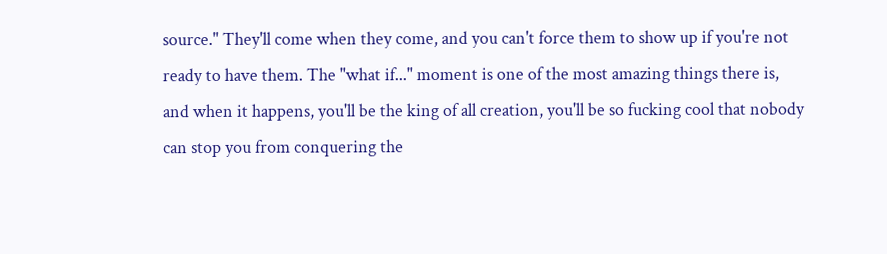source." They'll come when they come, and you can't force them to show up if you're not ready to have them. The "what if..." moment is one of the most amazing things there is, and when it happens, you'll be the king of all creation, you'll be so fucking cool that nobody can stop you from conquering the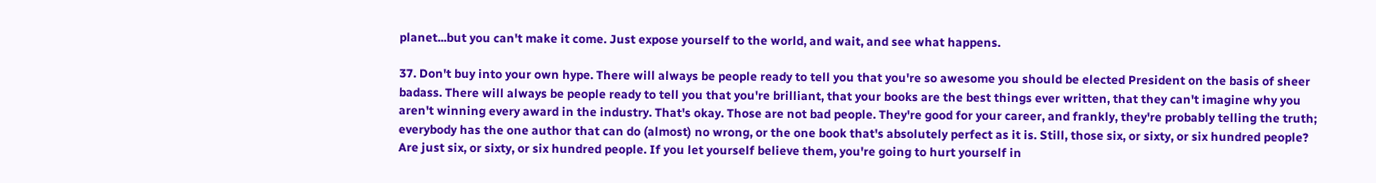planet...but you can't make it come. Just expose yourself to the world, and wait, and see what happens.

37. Don't buy into your own hype. There will always be people ready to tell you that you're so awesome you should be elected President on the basis of sheer badass. There will always be people ready to tell you that you're brilliant, that your books are the best things ever written, that they can't imagine why you aren't winning every award in the industry. That's okay. Those are not bad people. They're good for your career, and frankly, they're probably telling the truth; everybody has the one author that can do (almost) no wrong, or the one book that's absolutely perfect as it is. Still, those six, or sixty, or six hundred people? Are just six, or sixty, or six hundred people. If you let yourself believe them, you're going to hurt yourself in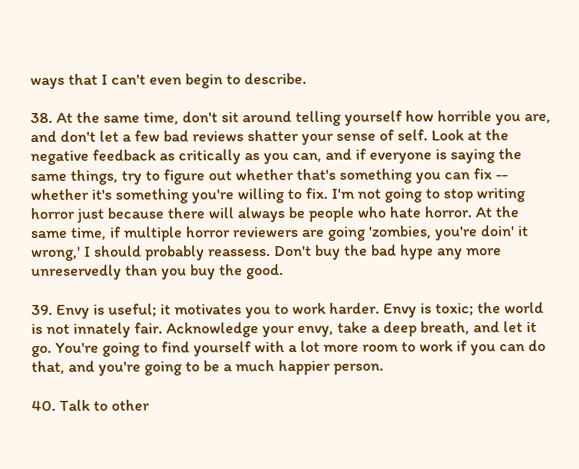ways that I can't even begin to describe.

38. At the same time, don't sit around telling yourself how horrible you are, and don't let a few bad reviews shatter your sense of self. Look at the negative feedback as critically as you can, and if everyone is saying the same things, try to figure out whether that's something you can fix -- whether it's something you're willing to fix. I'm not going to stop writing horror just because there will always be people who hate horror. At the same time, if multiple horror reviewers are going 'zombies, you're doin' it wrong,' I should probably reassess. Don't buy the bad hype any more unreservedly than you buy the good.

39. Envy is useful; it motivates you to work harder. Envy is toxic; the world is not innately fair. Acknowledge your envy, take a deep breath, and let it go. You're going to find yourself with a lot more room to work if you can do that, and you're going to be a much happier person.

40. Talk to other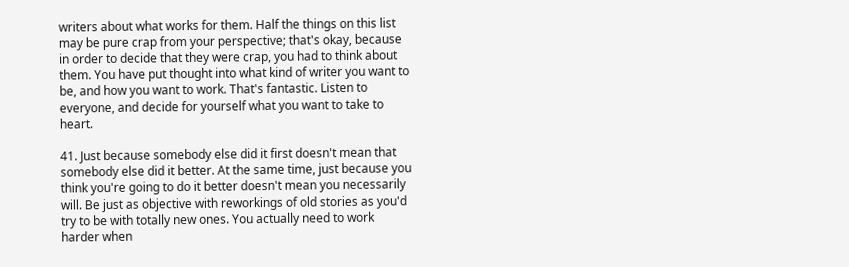writers about what works for them. Half the things on this list may be pure crap from your perspective; that's okay, because in order to decide that they were crap, you had to think about them. You have put thought into what kind of writer you want to be, and how you want to work. That's fantastic. Listen to everyone, and decide for yourself what you want to take to heart.

41. Just because somebody else did it first doesn't mean that somebody else did it better. At the same time, just because you think you're going to do it better doesn't mean you necessarily will. Be just as objective with reworkings of old stories as you'd try to be with totally new ones. You actually need to work harder when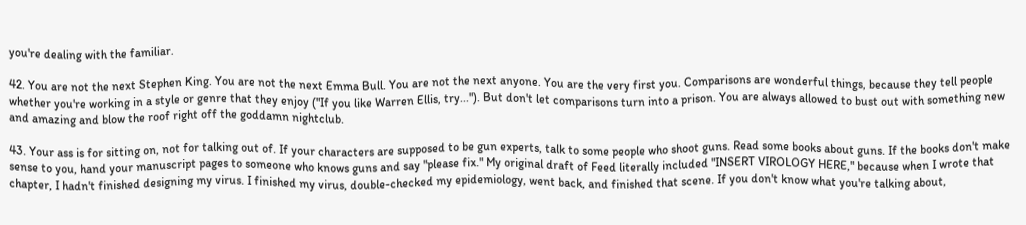you're dealing with the familiar.

42. You are not the next Stephen King. You are not the next Emma Bull. You are not the next anyone. You are the very first you. Comparisons are wonderful things, because they tell people whether you're working in a style or genre that they enjoy ("If you like Warren Ellis, try..."). But don't let comparisons turn into a prison. You are always allowed to bust out with something new and amazing and blow the roof right off the goddamn nightclub.

43. Your ass is for sitting on, not for talking out of. If your characters are supposed to be gun experts, talk to some people who shoot guns. Read some books about guns. If the books don't make sense to you, hand your manuscript pages to someone who knows guns and say "please fix." My original draft of Feed literally included "INSERT VIROLOGY HERE," because when I wrote that chapter, I hadn't finished designing my virus. I finished my virus, double-checked my epidemiology, went back, and finished that scene. If you don't know what you're talking about,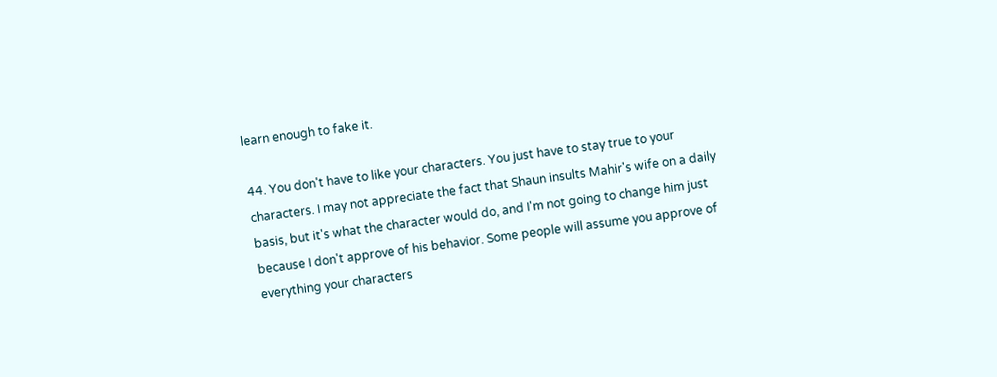learn enough to fake it.

44. You don't have to like your characters. You just have to stay true to your characters. I may not appreciate the fact that Shaun insults Mahir's wife on a daily basis, but it's what the character would do, and I'm not going to change him just because I don't approve of his behavior. Some people will assume you approve of everything your characters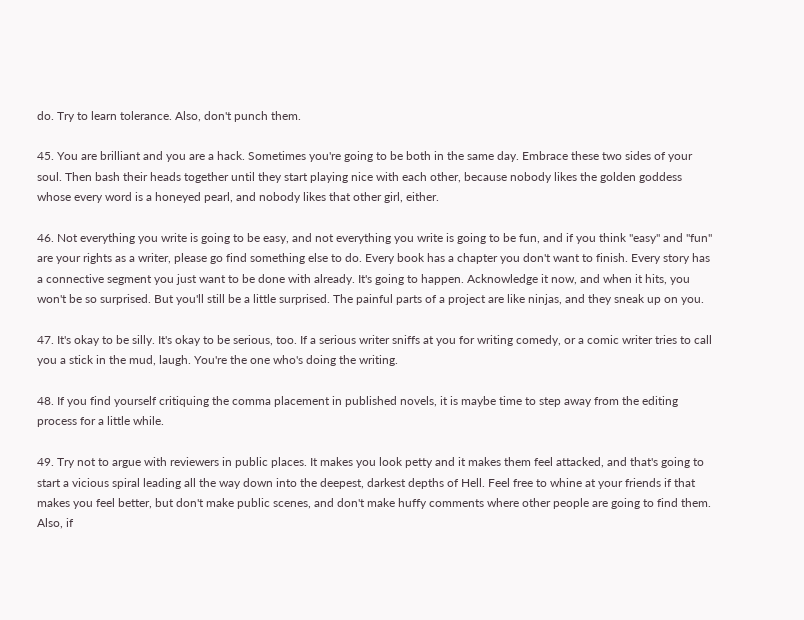do. Try to learn tolerance. Also, don't punch them.

45. You are brilliant and you are a hack. Sometimes you're going to be both in the same day. Embrace these two sides of your soul. Then bash their heads together until they start playing nice with each other, because nobody likes the golden goddess whose every word is a honeyed pearl, and nobody likes that other girl, either.

46. Not everything you write is going to be easy, and not everything you write is going to be fun, and if you think "easy" and "fun" are your rights as a writer, please go find something else to do. Every book has a chapter you don't want to finish. Every story has a connective segment you just want to be done with already. It's going to happen. Acknowledge it now, and when it hits, you won't be so surprised. But you'll still be a little surprised. The painful parts of a project are like ninjas, and they sneak up on you.

47. It's okay to be silly. It's okay to be serious, too. If a serious writer sniffs at you for writing comedy, or a comic writer tries to call you a stick in the mud, laugh. You're the one who's doing the writing.

48. If you find yourself critiquing the comma placement in published novels, it is maybe time to step away from the editing process for a little while.

49. Try not to argue with reviewers in public places. It makes you look petty and it makes them feel attacked, and that's going to start a vicious spiral leading all the way down into the deepest, darkest depths of Hell. Feel free to whine at your friends if that makes you feel better, but don't make public scenes, and don't make huffy comments where other people are going to find them. Also, if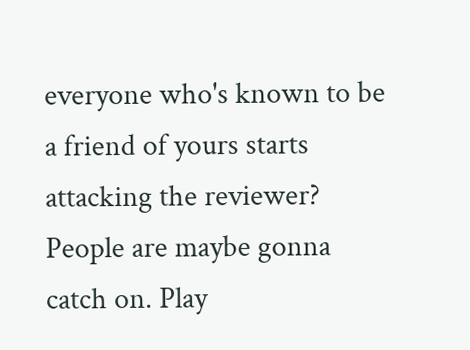everyone who's known to be a friend of yours starts attacking the reviewer? People are maybe gonna catch on. Play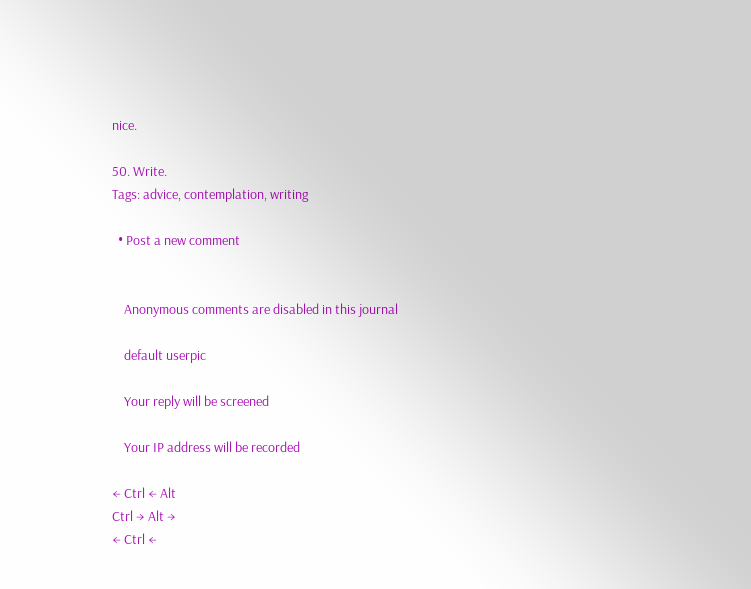nice.

50. Write.
Tags: advice, contemplation, writing

  • Post a new comment


    Anonymous comments are disabled in this journal

    default userpic

    Your reply will be screened

    Your IP address will be recorded

← Ctrl ← Alt
Ctrl → Alt →
← Ctrl ←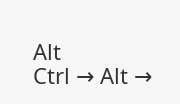Alt
Ctrl → Alt →